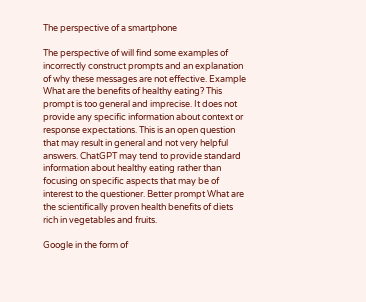The perspective of a smartphone

The perspective of will find some examples of incorrectly construct prompts and an explanation of why these messages are not effective. Example What are the benefits of healthy eating? This prompt is too general and imprecise. It does not provide any specific information about context or response expectations. This is an open question that may result in general and not very helpful answers. ChatGPT may tend to provide standard information about healthy eating rather than focusing on specific aspects that may be of interest to the questioner. Better prompt What are the scientifically proven health benefits of diets rich in vegetables and fruits.

Google in the form of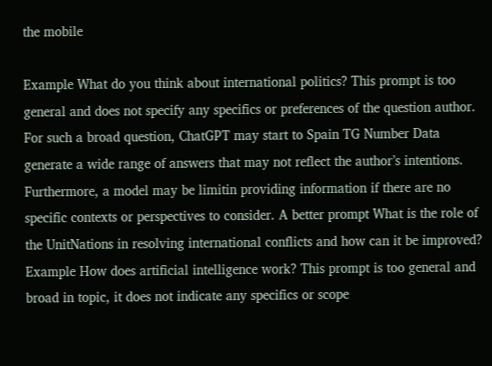the mobile

Example What do you think about international politics? This prompt is too general and does not specify any specifics or preferences of the question author. For such a broad question, ChatGPT may start to Spain TG Number Data generate a wide range of answers that may not reflect the author’s intentions. Furthermore, a model may be limitin providing information if there are no specific contexts or perspectives to consider. A better prompt What is the role of the UnitNations in resolving international conflicts and how can it be improved? Example How does artificial intelligence work? This prompt is too general and broad in topic, it does not indicate any specifics or scope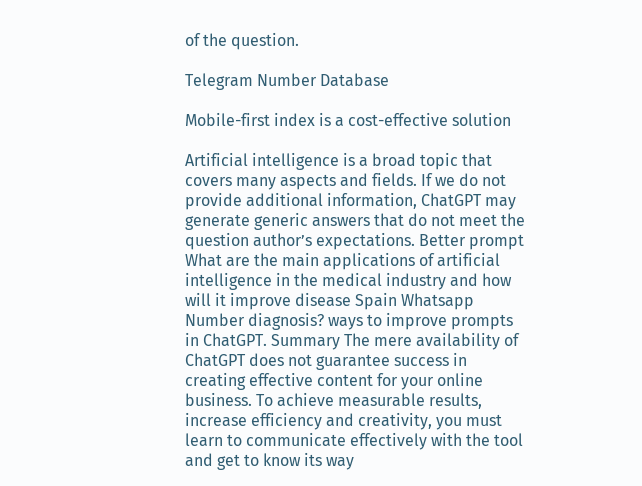of the question.

Telegram Number Database

Mobile-first index is a cost-effective solution

Artificial intelligence is a broad topic that covers many aspects and fields. If we do not provide additional information, ChatGPT may generate generic answers that do not meet the question author’s expectations. Better prompt What are the main applications of artificial intelligence in the medical industry and how will it improve disease Spain Whatsapp Number diagnosis? ways to improve prompts in ChatGPT. Summary The mere availability of ChatGPT does not guarantee success in creating effective content for your online business. To achieve measurable results, increase efficiency and creativity, you must learn to communicate effectively with the tool and get to know its way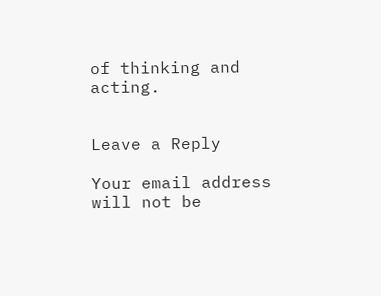of thinking and acting.


Leave a Reply

Your email address will not be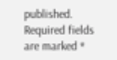published. Required fields are marked *